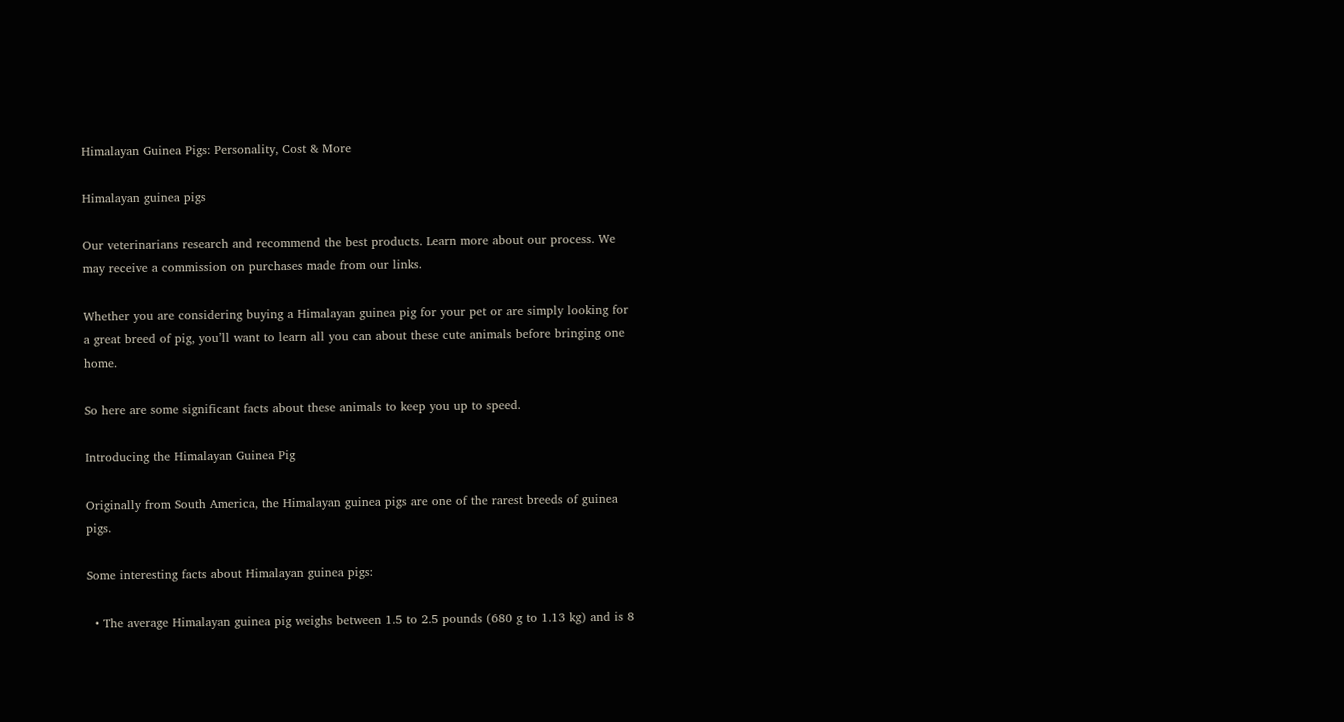Himalayan Guinea Pigs: Personality, Cost & More

Himalayan guinea pigs

Our veterinarians research and recommend the best products. Learn more about our process. We may receive a commission on purchases made from our links.

Whether you are considering buying a Himalayan guinea pig for your pet or are simply looking for a great breed of pig, you’ll want to learn all you can about these cute animals before bringing one home.

So here are some significant facts about these animals to keep you up to speed.

Introducing the Himalayan Guinea Pig

Originally from South America, the Himalayan guinea pigs are one of the rarest breeds of guinea pigs.

Some interesting facts about Himalayan guinea pigs:

  • The average Himalayan guinea pig weighs between 1.5 to 2.5 pounds (680 g to 1.13 kg) and is 8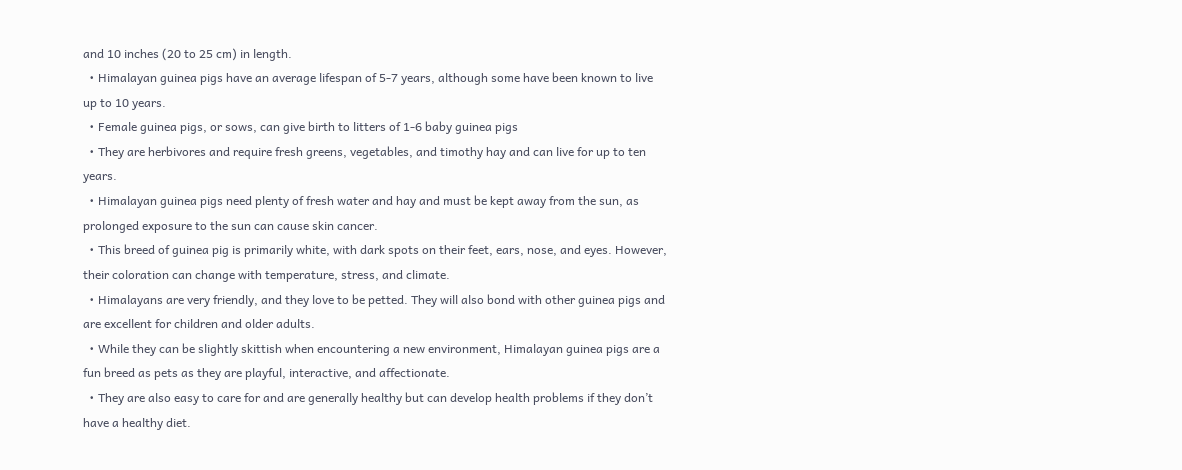and 10 inches (20 to 25 cm) in length.
  • Himalayan guinea pigs have an average lifespan of 5-7 years, although some have been known to live up to 10 years.
  • Female guinea pigs, or sows, can give birth to litters of 1-6 baby guinea pigs
  • They are herbivores and require fresh greens, vegetables, and timothy hay and can live for up to ten years.
  • Himalayan guinea pigs need plenty of fresh water and hay and must be kept away from the sun, as prolonged exposure to the sun can cause skin cancer.
  • This breed of guinea pig is primarily white, with dark spots on their feet, ears, nose, and eyes. However, their coloration can change with temperature, stress, and climate.
  • Himalayans are very friendly, and they love to be petted. They will also bond with other guinea pigs and are excellent for children and older adults.
  • While they can be slightly skittish when encountering a new environment, Himalayan guinea pigs are a fun breed as pets as they are playful, interactive, and affectionate.
  • They are also easy to care for and are generally healthy but can develop health problems if they don’t have a healthy diet.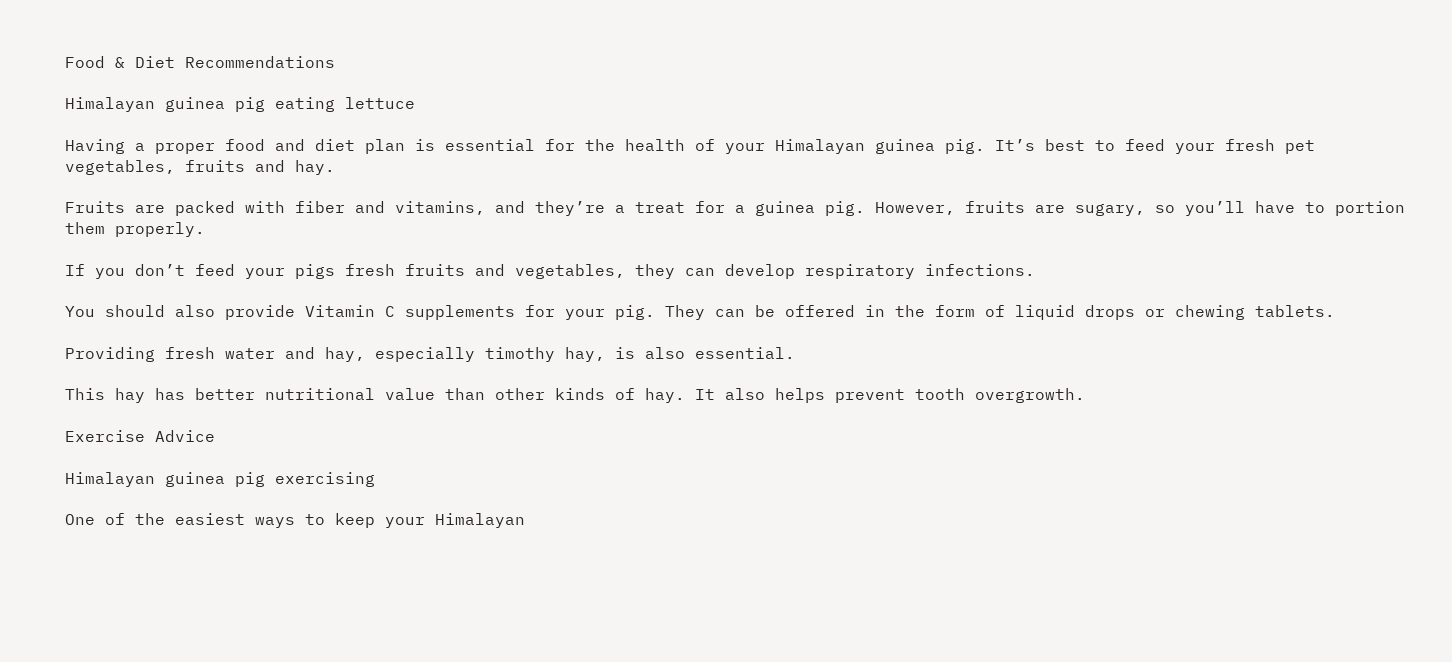Food & Diet Recommendations

Himalayan guinea pig eating lettuce

Having a proper food and diet plan is essential for the health of your Himalayan guinea pig. It’s best to feed your fresh pet vegetables, fruits and hay.

Fruits are packed with fiber and vitamins, and they’re a treat for a guinea pig. However, fruits are sugary, so you’ll have to portion them properly.

If you don’t feed your pigs fresh fruits and vegetables, they can develop respiratory infections.

You should also provide Vitamin C supplements for your pig. They can be offered in the form of liquid drops or chewing tablets.

Providing fresh water and hay, especially timothy hay, is also essential.

This hay has better nutritional value than other kinds of hay. It also helps prevent tooth overgrowth.

Exercise Advice

Himalayan guinea pig exercising

One of the easiest ways to keep your Himalayan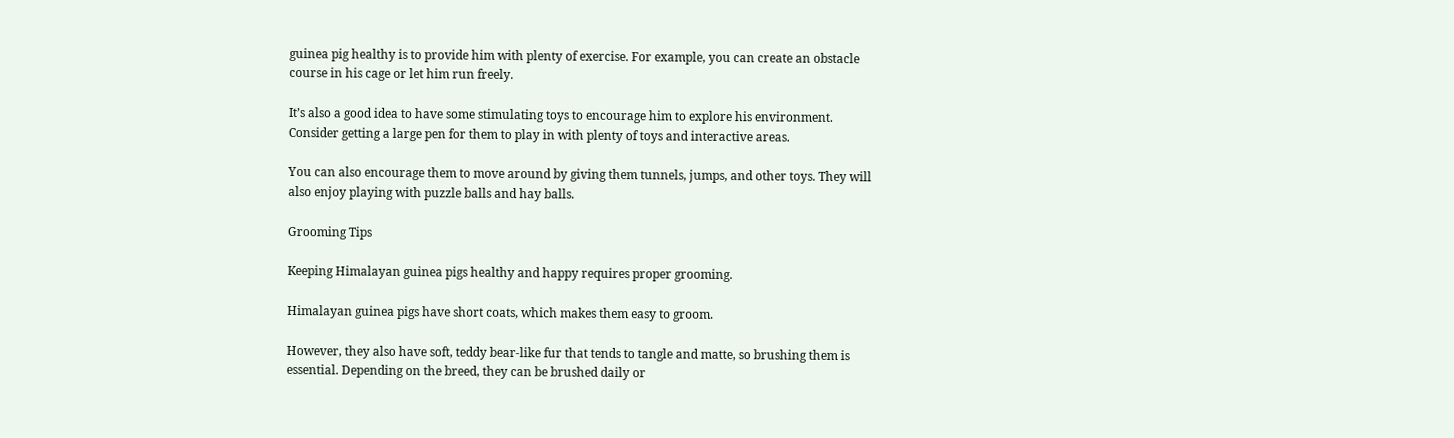guinea pig healthy is to provide him with plenty of exercise. For example, you can create an obstacle course in his cage or let him run freely.

It’s also a good idea to have some stimulating toys to encourage him to explore his environment. Consider getting a large pen for them to play in with plenty of toys and interactive areas.

You can also encourage them to move around by giving them tunnels, jumps, and other toys. They will also enjoy playing with puzzle balls and hay balls.

Grooming Tips

Keeping Himalayan guinea pigs healthy and happy requires proper grooming.

Himalayan guinea pigs have short coats, which makes them easy to groom.

However, they also have soft, teddy bear-like fur that tends to tangle and matte, so brushing them is essential. Depending on the breed, they can be brushed daily or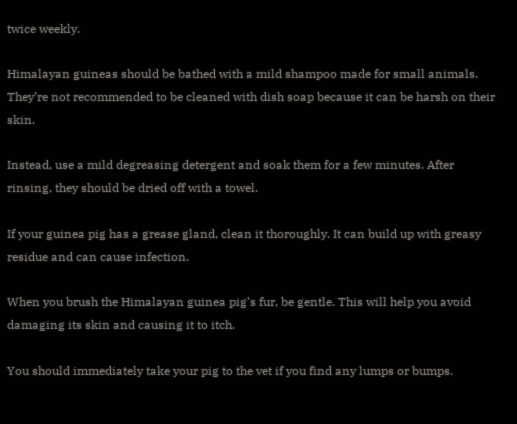twice weekly.

Himalayan guineas should be bathed with a mild shampoo made for small animals. They’re not recommended to be cleaned with dish soap because it can be harsh on their skin.

Instead, use a mild degreasing detergent and soak them for a few minutes. After rinsing, they should be dried off with a towel.

If your guinea pig has a grease gland, clean it thoroughly. It can build up with greasy residue and can cause infection.

When you brush the Himalayan guinea pig’s fur, be gentle. This will help you avoid damaging its skin and causing it to itch.

You should immediately take your pig to the vet if you find any lumps or bumps.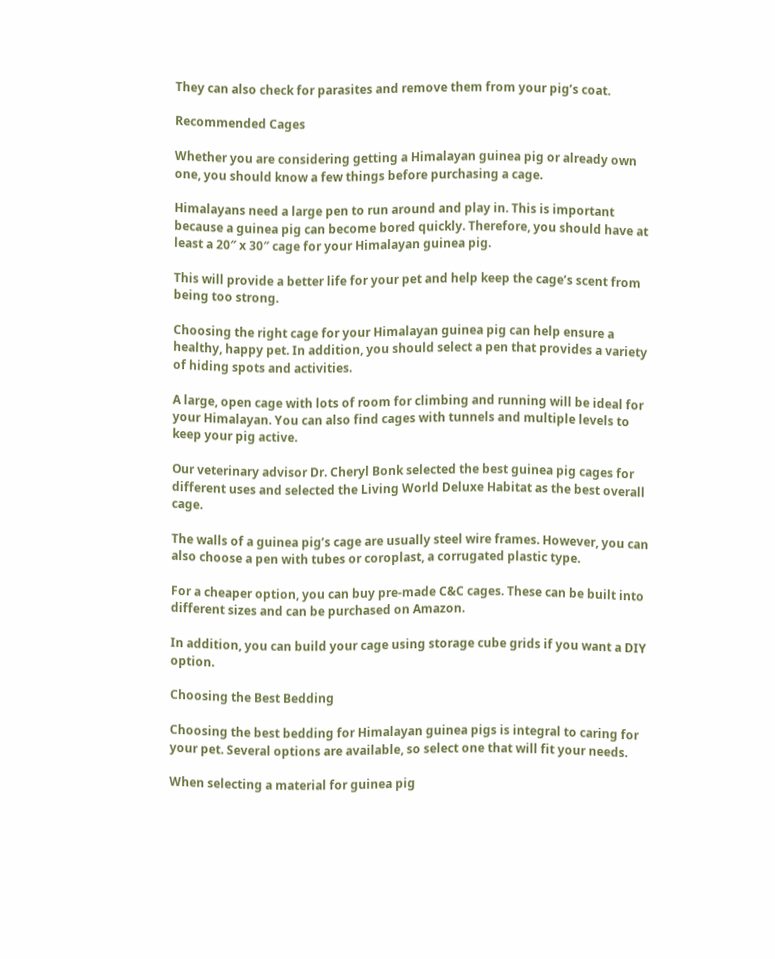They can also check for parasites and remove them from your pig’s coat.

Recommended Cages

Whether you are considering getting a Himalayan guinea pig or already own one, you should know a few things before purchasing a cage.

Himalayans need a large pen to run around and play in. This is important because a guinea pig can become bored quickly. Therefore, you should have at least a 20″ x 30″ cage for your Himalayan guinea pig.

This will provide a better life for your pet and help keep the cage’s scent from being too strong.

Choosing the right cage for your Himalayan guinea pig can help ensure a healthy, happy pet. In addition, you should select a pen that provides a variety of hiding spots and activities.

A large, open cage with lots of room for climbing and running will be ideal for your Himalayan. You can also find cages with tunnels and multiple levels to keep your pig active.

Our veterinary advisor Dr. Cheryl Bonk selected the best guinea pig cages for different uses and selected the Living World Deluxe Habitat as the best overall cage.

The walls of a guinea pig’s cage are usually steel wire frames. However, you can also choose a pen with tubes or coroplast, a corrugated plastic type.

For a cheaper option, you can buy pre-made C&C cages. These can be built into different sizes and can be purchased on Amazon.

In addition, you can build your cage using storage cube grids if you want a DIY option.

Choosing the Best Bedding

Choosing the best bedding for Himalayan guinea pigs is integral to caring for your pet. Several options are available, so select one that will fit your needs.

When selecting a material for guinea pig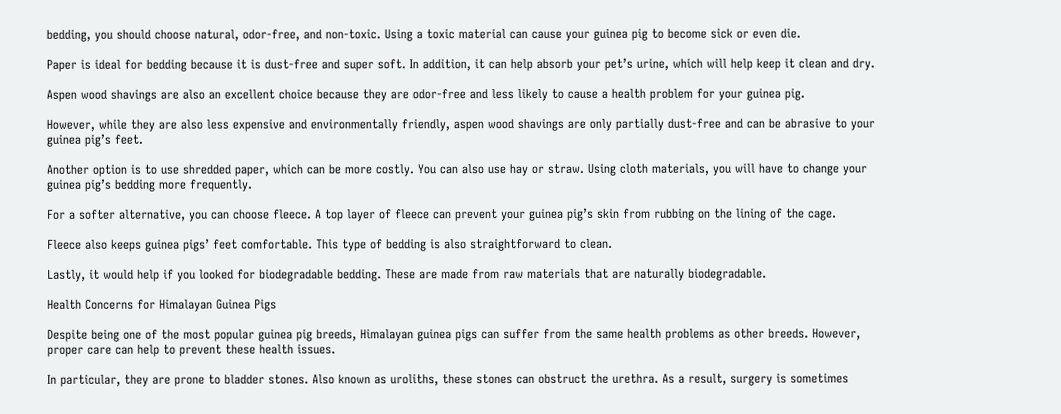bedding, you should choose natural, odor-free, and non-toxic. Using a toxic material can cause your guinea pig to become sick or even die.

Paper is ideal for bedding because it is dust-free and super soft. In addition, it can help absorb your pet’s urine, which will help keep it clean and dry.

Aspen wood shavings are also an excellent choice because they are odor-free and less likely to cause a health problem for your guinea pig.

However, while they are also less expensive and environmentally friendly, aspen wood shavings are only partially dust-free and can be abrasive to your guinea pig’s feet.

Another option is to use shredded paper, which can be more costly. You can also use hay or straw. Using cloth materials, you will have to change your guinea pig’s bedding more frequently.

For a softer alternative, you can choose fleece. A top layer of fleece can prevent your guinea pig’s skin from rubbing on the lining of the cage.

Fleece also keeps guinea pigs’ feet comfortable. This type of bedding is also straightforward to clean.

Lastly, it would help if you looked for biodegradable bedding. These are made from raw materials that are naturally biodegradable.

Health Concerns for Himalayan Guinea Pigs

Despite being one of the most popular guinea pig breeds, Himalayan guinea pigs can suffer from the same health problems as other breeds. However, proper care can help to prevent these health issues.

In particular, they are prone to bladder stones. Also known as uroliths, these stones can obstruct the urethra. As a result, surgery is sometimes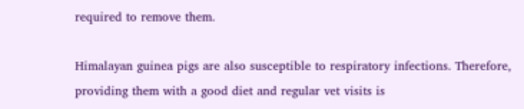required to remove them.

Himalayan guinea pigs are also susceptible to respiratory infections. Therefore, providing them with a good diet and regular vet visits is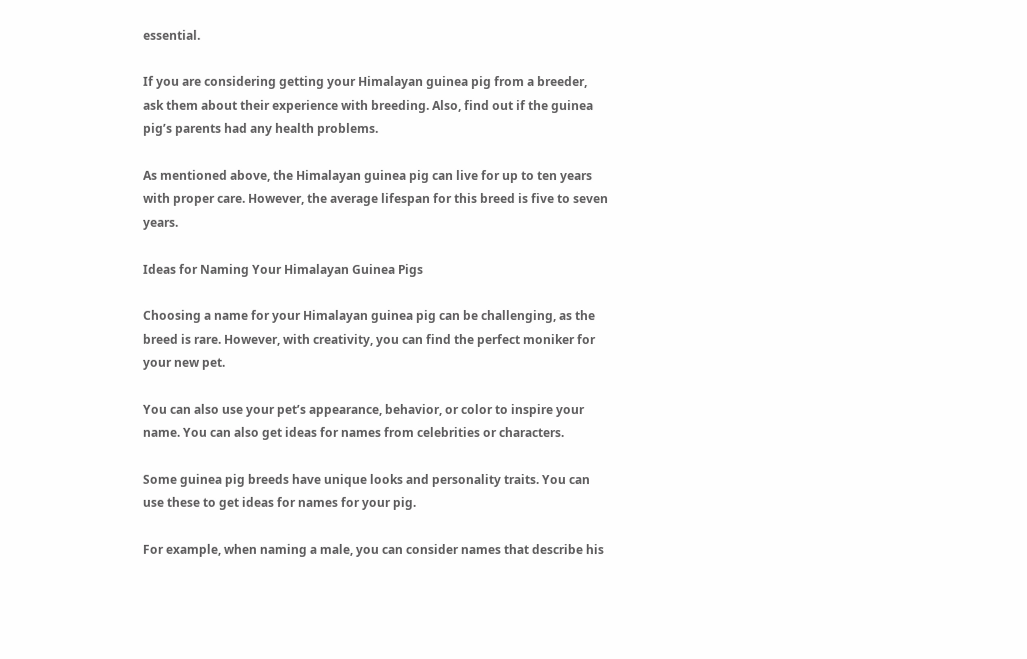essential.

If you are considering getting your Himalayan guinea pig from a breeder, ask them about their experience with breeding. Also, find out if the guinea pig’s parents had any health problems.

As mentioned above, the Himalayan guinea pig can live for up to ten years with proper care. However, the average lifespan for this breed is five to seven years.

Ideas for Naming Your Himalayan Guinea Pigs

Choosing a name for your Himalayan guinea pig can be challenging, as the breed is rare. However, with creativity, you can find the perfect moniker for your new pet.

You can also use your pet’s appearance, behavior, or color to inspire your name. You can also get ideas for names from celebrities or characters.

Some guinea pig breeds have unique looks and personality traits. You can use these to get ideas for names for your pig.

For example, when naming a male, you can consider names that describe his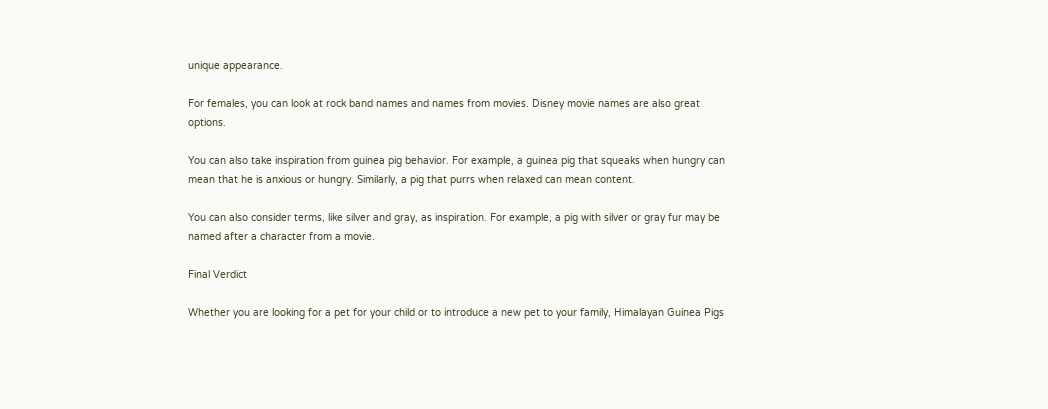unique appearance.

For females, you can look at rock band names and names from movies. Disney movie names are also great options.

You can also take inspiration from guinea pig behavior. For example, a guinea pig that squeaks when hungry can mean that he is anxious or hungry. Similarly, a pig that purrs when relaxed can mean content.

You can also consider terms, like silver and gray, as inspiration. For example, a pig with silver or gray fur may be named after a character from a movie.

Final Verdict

Whether you are looking for a pet for your child or to introduce a new pet to your family, Himalayan Guinea Pigs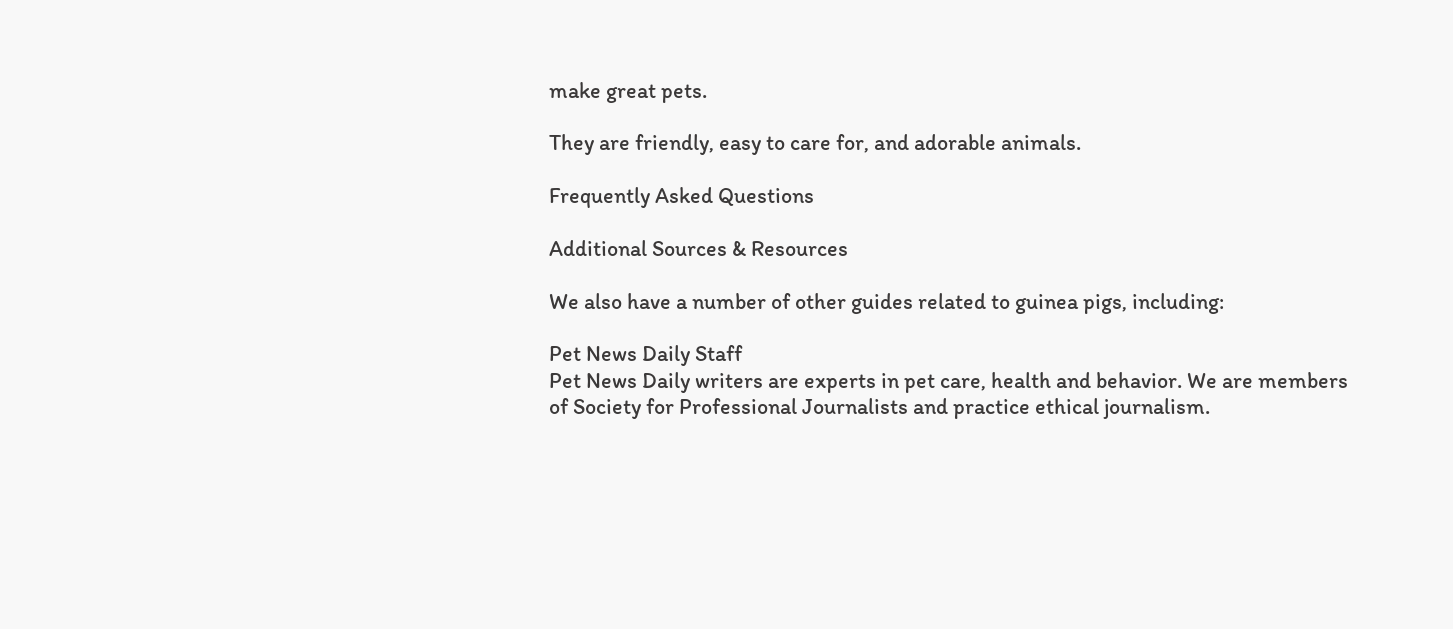make great pets.

They are friendly, easy to care for, and adorable animals.

Frequently Asked Questions

Additional Sources & Resources

We also have a number of other guides related to guinea pigs, including:

Pet News Daily Staff
Pet News Daily writers are experts in pet care, health and behavior. We are members of Society for Professional Journalists and practice ethical journalism.